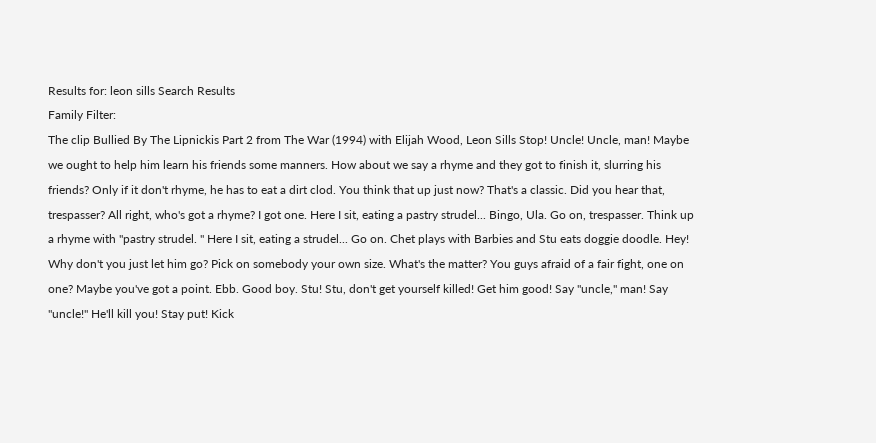Results for: leon sills Search Results
Family Filter:
The clip Bullied By The Lipnickis Part 2 from The War (1994) with Elijah Wood, Leon Sills Stop! Uncle! Uncle, man! Maybe we ought to help him learn his friends some manners. How about we say a rhyme and they got to finish it, slurring his friends? Only if it don't rhyme, he has to eat a dirt clod. You think that up just now? That's a classic. Did you hear that, trespasser? All right, who's got a rhyme? I got one. Here I sit, eating a pastry strudel... Bingo, Ula. Go on, trespasser. Think up a rhyme with "pastry strudel. " Here I sit, eating a strudel... Go on. Chet plays with Barbies and Stu eats doggie doodle. Hey! Why don't you just let him go? Pick on somebody your own size. What's the matter? You guys afraid of a fair fight, one on one? Maybe you've got a point. Ebb. Good boy. Stu! Stu, don't get yourself killed! Get him good! Say "uncle," man! Say "uncle!" He'll kill you! Stay put! Kick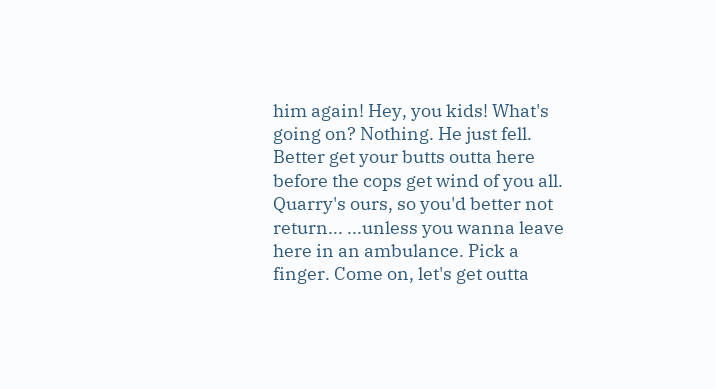him again! Hey, you kids! What's going on? Nothing. He just fell. Better get your butts outta here before the cops get wind of you all. Quarry's ours, so you'd better not return... ...unless you wanna leave here in an ambulance. Pick a finger. Come on, let's get outta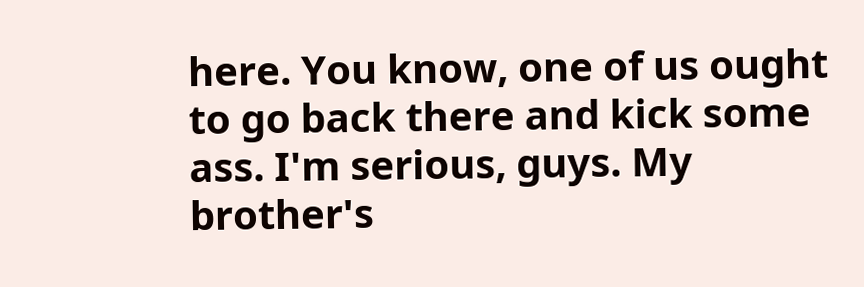here. You know, one of us ought to go back there and kick some ass. I'm serious, guys. My brother's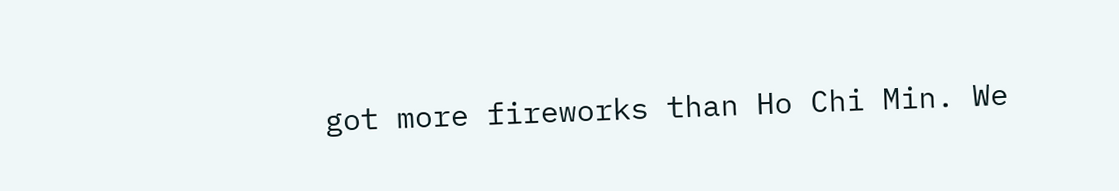got more fireworks than Ho Chi Min. We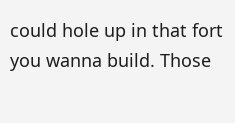could hole up in that fort you wanna build. Those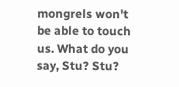mongrels won't be able to touch us. What do you say, Stu? Stu?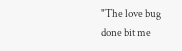"The love bug done bit me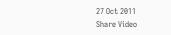27 Oct 2011
Share Video